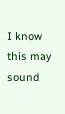I know this may sound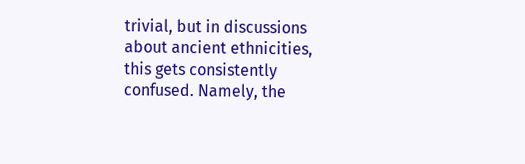trivial, but in discussions about ancient ethnicities, this gets consistently confused. Namely, the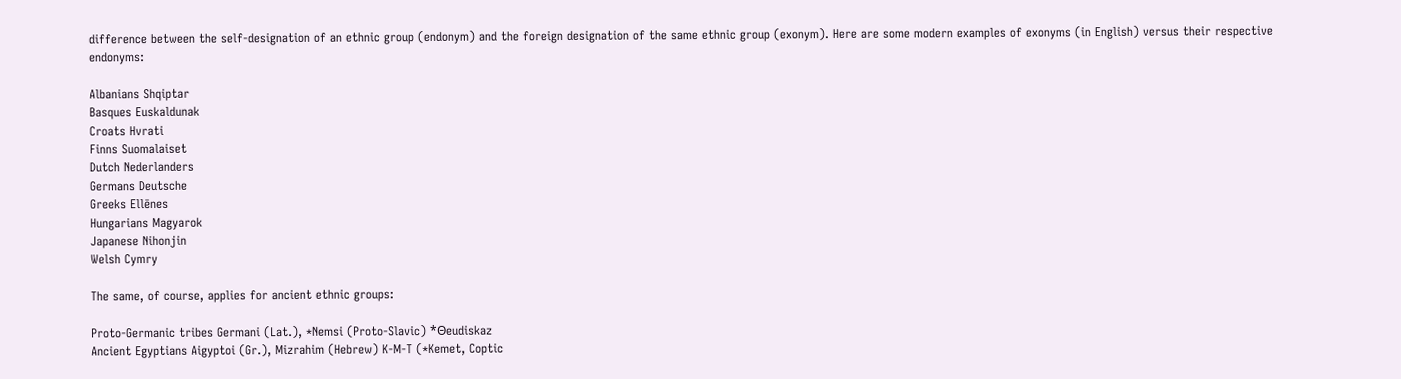difference between the self-designation of an ethnic group (endonym) and the foreign designation of the same ethnic group (exonym). Here are some modern examples of exonyms (in English) versus their respective endonyms:

Albanians Shqiptar
Basques Euskaldunak
Croats Hvrati
Finns Suomalaiset
Dutch Nederlanders
Germans Deutsche
Greeks Ellēnes
Hungarians Magyarok
Japanese Nihonjin
Welsh Cymry

The same, of course, applies for ancient ethnic groups:

Proto-Germanic tribes Germani (Lat.), *Nemsi (Proto-Slavic) *Θeudiskaz
Ancient Egyptians Aigyptoi (Gr.), Mizrahim (Hebrew) K-M-T (*Kemet, Coptic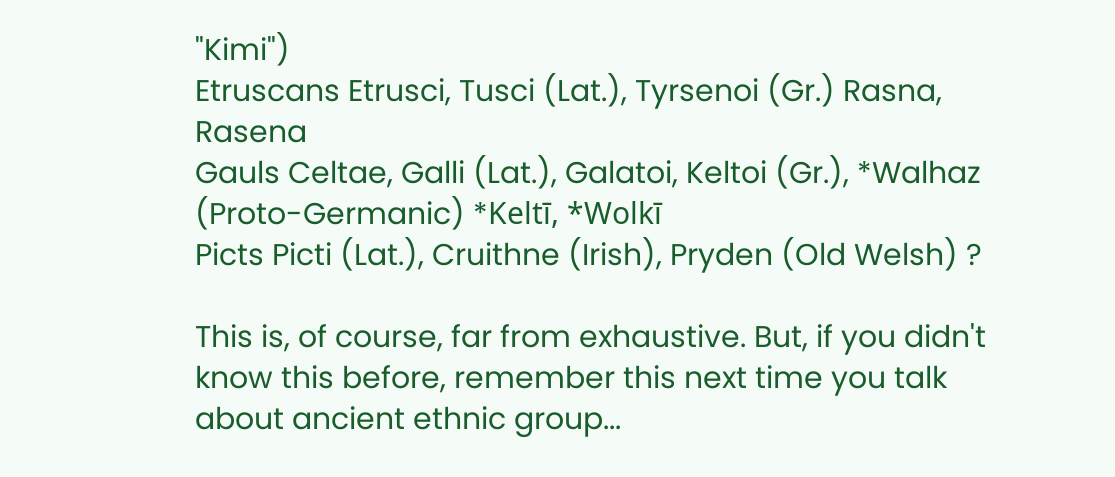"Kimi")
Etruscans Etrusci, Tusci (Lat.), Tyrsenoi (Gr.) Rasna, Rasena
Gauls Celtae, Galli (Lat.), Galatoi, Keltoi (Gr.), *Walhaz (Proto-Germanic) *Keltī, *Wolkī
Picts Picti (Lat.), Cruithne (Irish), Pryden (Old Welsh) ?

This is, of course, far from exhaustive. But, if you didn't know this before, remember this next time you talk about ancient ethnic group...